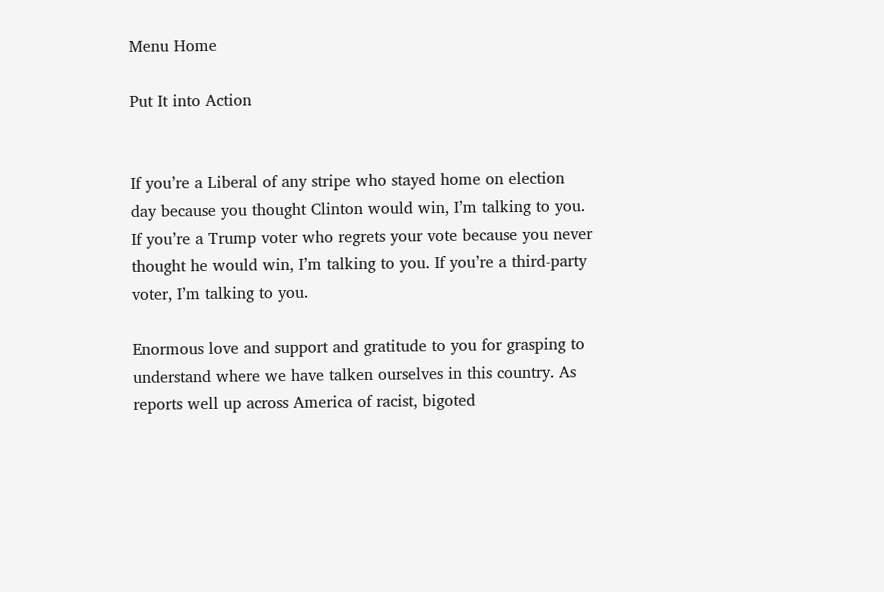Menu Home

Put It into Action


If you’re a Liberal of any stripe who stayed home on election day because you thought Clinton would win, I’m talking to you. If you’re a Trump voter who regrets your vote because you never thought he would win, I’m talking to you. If you’re a third-party voter, I’m talking to you.

Enormous love and support and gratitude to you for grasping to understand where we have talken ourselves in this country. As reports well up across America of racist, bigoted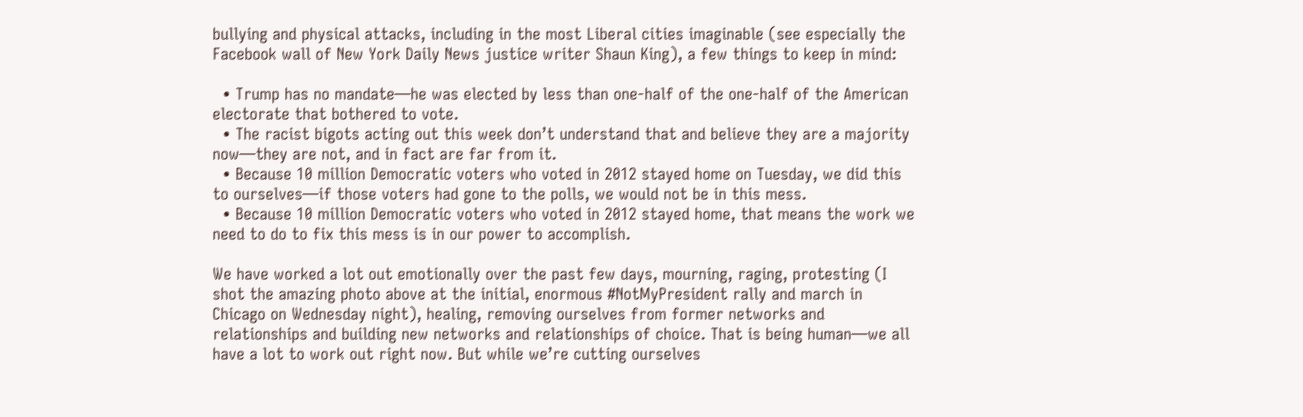bullying and physical attacks, including in the most Liberal cities imaginable (see especially the Facebook wall of New York Daily News justice writer Shaun King), a few things to keep in mind:

  • Trump has no mandate—he was elected by less than one-half of the one-half of the American electorate that bothered to vote.
  • The racist bigots acting out this week don’t understand that and believe they are a majority now—they are not, and in fact are far from it.
  • Because 10 million Democratic voters who voted in 2012 stayed home on Tuesday, we did this to ourselves—if those voters had gone to the polls, we would not be in this mess.
  • Because 10 million Democratic voters who voted in 2012 stayed home, that means the work we need to do to fix this mess is in our power to accomplish.

We have worked a lot out emotionally over the past few days, mourning, raging, protesting (I shot the amazing photo above at the initial, enormous #NotMyPresident rally and march in Chicago on Wednesday night), healing, removing ourselves from former networks and relationships and building new networks and relationships of choice. That is being human—we all have a lot to work out right now. But while we’re cutting ourselves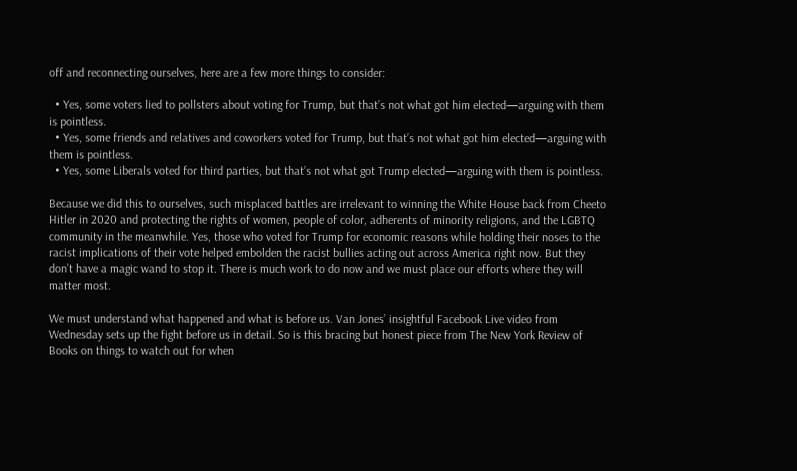off and reconnecting ourselves, here are a few more things to consider:

  • Yes, some voters lied to pollsters about voting for Trump, but that’s not what got him elected—arguing with them is pointless.
  • Yes, some friends and relatives and coworkers voted for Trump, but that’s not what got him elected—arguing with them is pointless.
  • Yes, some Liberals voted for third parties, but that’s not what got Trump elected—arguing with them is pointless.

Because we did this to ourselves, such misplaced battles are irrelevant to winning the White House back from Cheeto Hitler in 2020 and protecting the rights of women, people of color, adherents of minority religions, and the LGBTQ community in the meanwhile. Yes, those who voted for Trump for economic reasons while holding their noses to the racist implications of their vote helped embolden the racist bullies acting out across America right now. But they don’t have a magic wand to stop it. There is much work to do now and we must place our efforts where they will matter most.

We must understand what happened and what is before us. Van Jones’ insightful Facebook Live video from Wednesday sets up the fight before us in detail. So is this bracing but honest piece from The New York Review of Books on things to watch out for when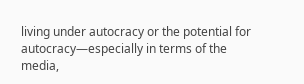living under autocracy or the potential for autocracy—especially in terms of the media,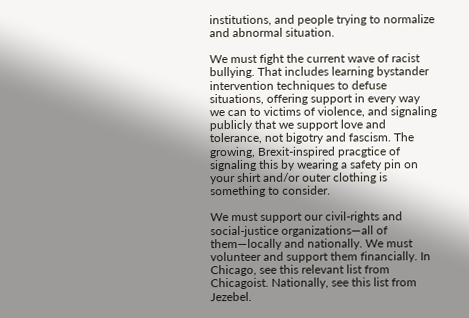institutions, and people trying to normalize and abnormal situation.

We must fight the current wave of racist bullying. That includes learning bystander intervention techniques to defuse situations, offering support in every way we can to victims of violence, and signaling publicly that we support love and tolerance, not bigotry and fascism. The growing, Brexit-inspired pracgtice of signaling this by wearing a safety pin on your shirt and/or outer clothing is something to consider.

We must support our civil-rights and social-justice organizations—all of them—locally and nationally. We must volunteer and support them financially. In Chicago, see this relevant list from Chicagoist. Nationally, see this list from Jezebel.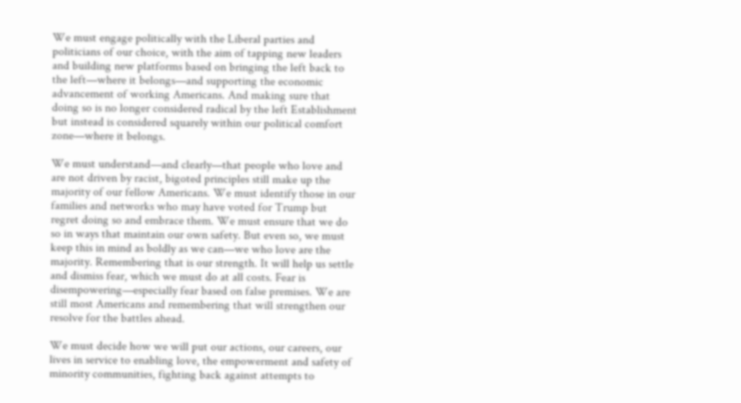We must engage politically with the Liberal parties and politicians of our choice, with the aim of tapping new leaders and building new platforms based on bringing the left back to the left—where it belongs—and supporting the economic advancement of working Americans. And making sure that doing so is no longer considered radical by the left Establishment but instead is considered squarely within our political comfort zone—where it belongs.

We must understand—and clearly—that people who love and are not driven by racist, bigoted principles still make up the majority of our fellow Americans. We must identify those in our families and networks who may have voted for Trump but regret doing so and embrace them. We must ensure that we do so in ways that maintain our own safety. But even so, we must keep this in mind as boldly as we can—we who love are the majority. Remembering that is our strength. It will help us settle and dismiss fear, which we must do at all costs. Fear is disempowering—especially fear based on false premises. We are still most Americans and remembering that will strengthen our resolve for the battles ahead.

We must decide how we will put our actions, our careers, our lives in service to enabling love, the empowerment and safety of minority communities, fighting back against attempts to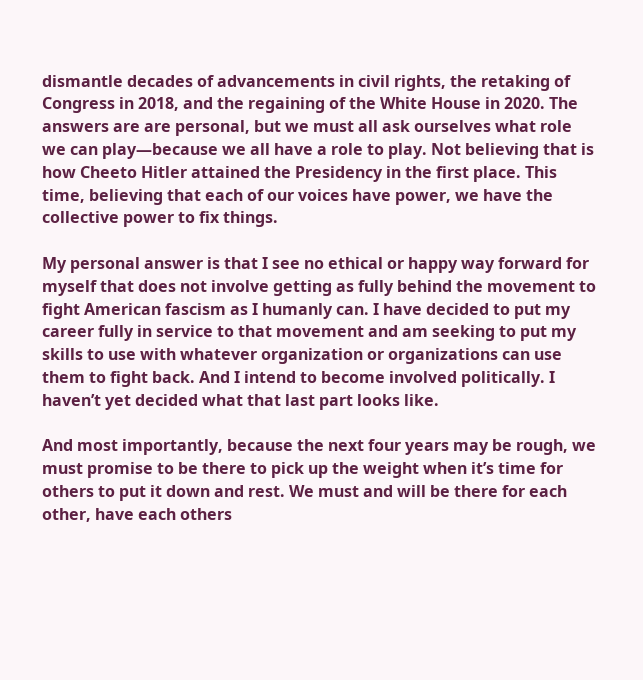dismantle decades of advancements in civil rights, the retaking of Congress in 2018, and the regaining of the White House in 2020. The answers are are personal, but we must all ask ourselves what role we can play—because we all have a role to play. Not believing that is how Cheeto Hitler attained the Presidency in the first place. This time, believing that each of our voices have power, we have the collective power to fix things.

My personal answer is that I see no ethical or happy way forward for myself that does not involve getting as fully behind the movement to fight American fascism as I humanly can. I have decided to put my career fully in service to that movement and am seeking to put my skills to use with whatever organization or organizations can use them to fight back. And I intend to become involved politically. I haven’t yet decided what that last part looks like.

And most importantly, because the next four years may be rough, we must promise to be there to pick up the weight when it’s time for others to put it down and rest. We must and will be there for each other, have each others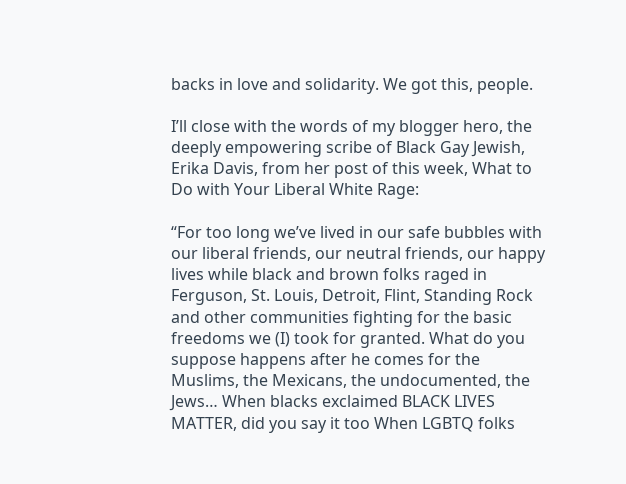backs in love and solidarity. We got this, people.

I’ll close with the words of my blogger hero, the deeply empowering scribe of Black Gay Jewish, Erika Davis, from her post of this week, What to Do with Your Liberal White Rage:

“For too long we’ve lived in our safe bubbles with our liberal friends, our neutral friends, our happy lives while black and brown folks raged in Ferguson, St. Louis, Detroit, Flint, Standing Rock and other communities fighting for the basic freedoms we (I) took for granted. What do you suppose happens after he comes for the Muslims, the Mexicans, the undocumented, the Jews… When blacks exclaimed BLACK LIVES MATTER, did you say it too When LGBTQ folks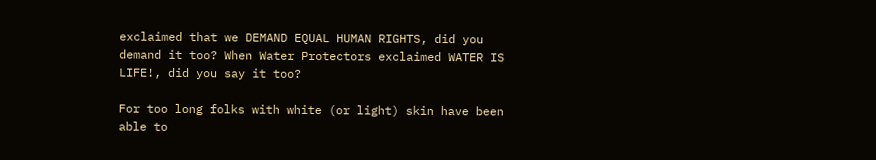exclaimed that we DEMAND EQUAL HUMAN RIGHTS, did you demand it too? When Water Protectors exclaimed WATER IS LIFE!, did you say it too?

For too long folks with white (or light) skin have been able to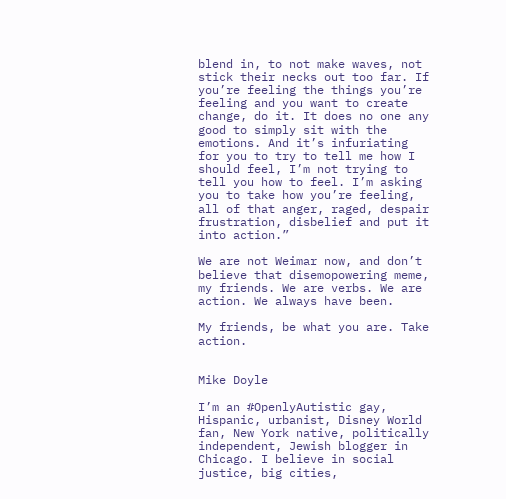blend in, to not make waves, not stick their necks out too far. If you’re feeling the things you’re feeling and you want to create change, do it. It does no one any good to simply sit with the emotions. And it’s infuriating for you to try to tell me how I should feel, I’m not trying to tell you how to feel. I’m asking you to take how you’re feeling, all of that anger, raged, despair frustration, disbelief and put it into action.”

We are not Weimar now, and don’t believe that disemopowering meme, my friends. We are verbs. We are action. We always have been.

My friends, be what you are. Take action.


Mike Doyle

I’m an #OpenlyAutistic gay, Hispanic, urbanist, Disney World fan, New York native, politically independent, Jewish blogger in Chicago. I believe in social justice, big cities,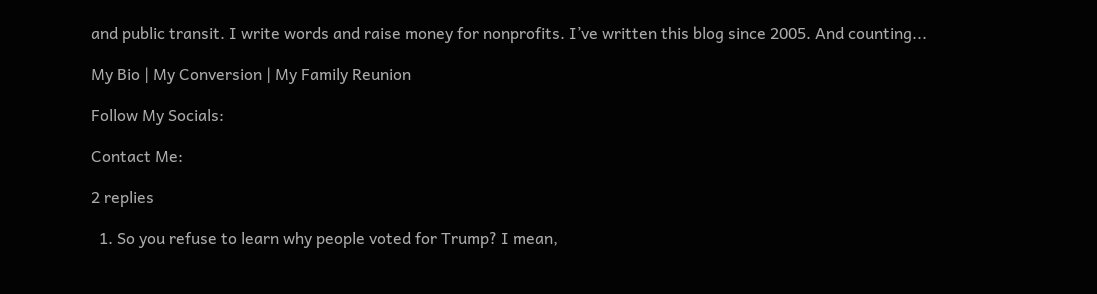and public transit. I write words and raise money for nonprofits. I’ve written this blog since 2005. And counting...

My Bio | My Conversion | My Family Reunion

Follow My Socials:

Contact Me:

2 replies

  1. So you refuse to learn why people voted for Trump? I mean,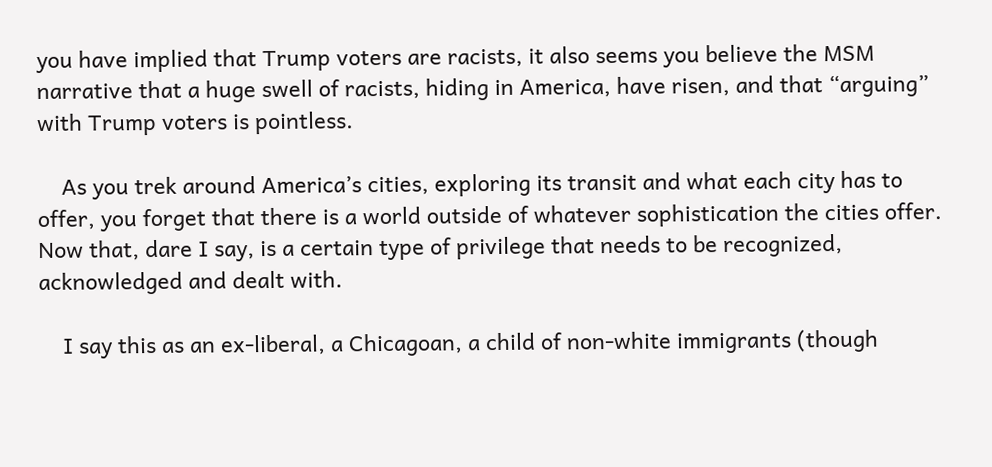you have implied that Trump voters are racists, it also seems you believe the MSM narrative that a huge swell of racists, hiding in America, have risen, and that “arguing” with Trump voters is pointless.

    As you trek around America’s cities, exploring its transit and what each city has to offer, you forget that there is a world outside of whatever sophistication the cities offer. Now that, dare I say, is a certain type of privilege that needs to be recognized, acknowledged and dealt with.

    I say this as an ex-liberal, a Chicagoan, a child of non-white immigrants (though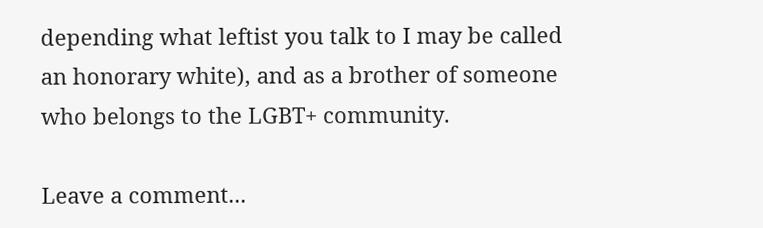depending what leftist you talk to I may be called an honorary white), and as a brother of someone who belongs to the LGBT+ community.

Leave a comment...